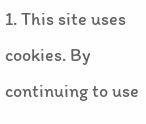1. This site uses cookies. By continuing to use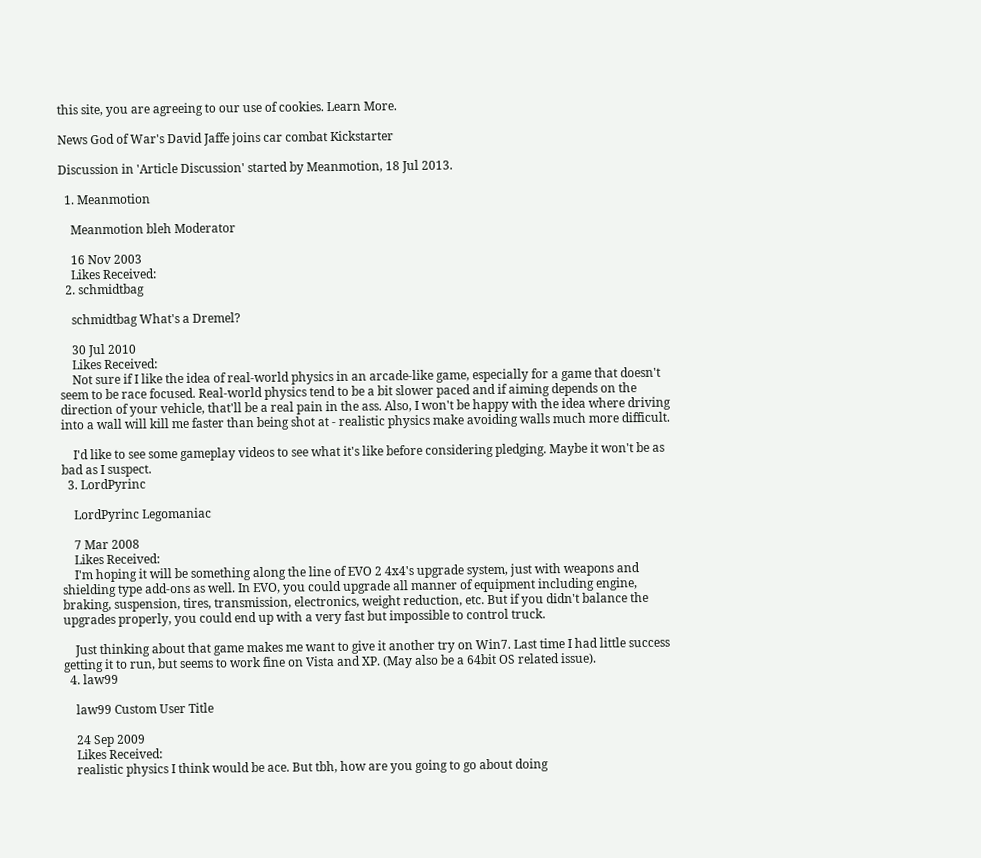this site, you are agreeing to our use of cookies. Learn More.

News God of War's David Jaffe joins car combat Kickstarter

Discussion in 'Article Discussion' started by Meanmotion, 18 Jul 2013.

  1. Meanmotion

    Meanmotion bleh Moderator

    16 Nov 2003
    Likes Received:
  2. schmidtbag

    schmidtbag What's a Dremel?

    30 Jul 2010
    Likes Received:
    Not sure if I like the idea of real-world physics in an arcade-like game, especially for a game that doesn't seem to be race focused. Real-world physics tend to be a bit slower paced and if aiming depends on the direction of your vehicle, that'll be a real pain in the ass. Also, I won't be happy with the idea where driving into a wall will kill me faster than being shot at - realistic physics make avoiding walls much more difficult.

    I'd like to see some gameplay videos to see what it's like before considering pledging. Maybe it won't be as bad as I suspect.
  3. LordPyrinc

    LordPyrinc Legomaniac

    7 Mar 2008
    Likes Received:
    I'm hoping it will be something along the line of EVO 2 4x4's upgrade system, just with weapons and shielding type add-ons as well. In EVO, you could upgrade all manner of equipment including engine, braking, suspension, tires, transmission, electronics, weight reduction, etc. But if you didn't balance the upgrades properly, you could end up with a very fast but impossible to control truck.

    Just thinking about that game makes me want to give it another try on Win7. Last time I had little success getting it to run, but seems to work fine on Vista and XP. (May also be a 64bit OS related issue).
  4. law99

    law99 Custom User Title

    24 Sep 2009
    Likes Received:
    realistic physics I think would be ace. But tbh, how are you going to go about doing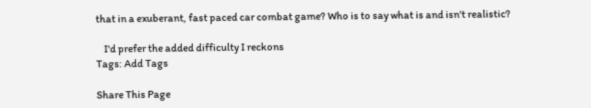that in a exuberant, fast paced car combat game? Who is to say what is and isn't realistic?

    I'd prefer the added difficulty I reckons
Tags: Add Tags

Share This Page